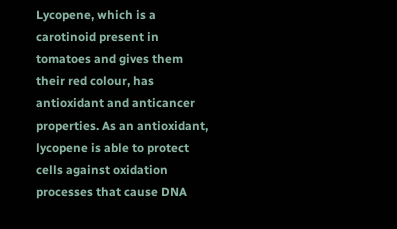Lycopene, which is a carotinoid present in tomatoes and gives them their red colour, has antioxidant and anticancer properties. As an antioxidant, lycopene is able to protect cells against oxidation processes that cause DNA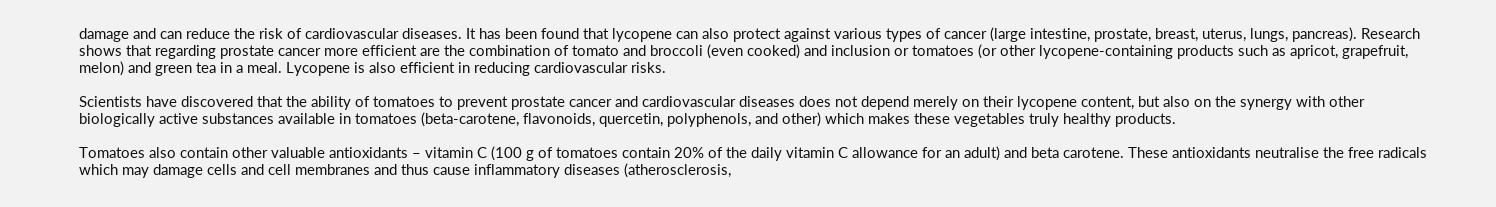damage and can reduce the risk of cardiovascular diseases. It has been found that lycopene can also protect against various types of cancer (large intestine, prostate, breast, uterus, lungs, pancreas). Research shows that regarding prostate cancer more efficient are the combination of tomato and broccoli (even cooked) and inclusion or tomatoes (or other lycopene-containing products such as apricot, grapefruit, melon) and green tea in a meal. Lycopene is also efficient in reducing cardiovascular risks.

Scientists have discovered that the ability of tomatoes to prevent prostate cancer and cardiovascular diseases does not depend merely on their lycopene content, but also on the synergy with other biologically active substances available in tomatoes (beta-carotene, flavonoids, quercetin, polyphenols, and other) which makes these vegetables truly healthy products.

Tomatoes also contain other valuable antioxidants – vitamin C (100 g of tomatoes contain 20% of the daily vitamin C allowance for an adult) and beta carotene. These antioxidants neutralise the free radicals which may damage cells and cell membranes and thus cause inflammatory diseases (atherosclerosis,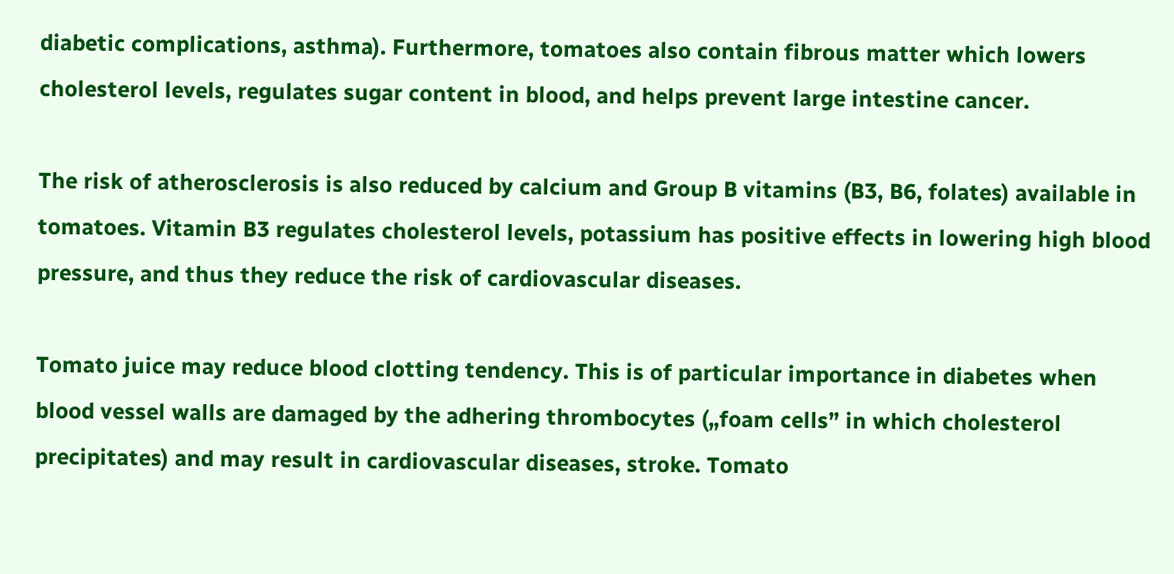diabetic complications, asthma). Furthermore, tomatoes also contain fibrous matter which lowers cholesterol levels, regulates sugar content in blood, and helps prevent large intestine cancer.

The risk of atherosclerosis is also reduced by calcium and Group B vitamins (B3, B6, folates) available in tomatoes. Vitamin B3 regulates cholesterol levels, potassium has positive effects in lowering high blood pressure, and thus they reduce the risk of cardiovascular diseases.

Tomato juice may reduce blood clotting tendency. This is of particular importance in diabetes when blood vessel walls are damaged by the adhering thrombocytes („foam cells” in which cholesterol precipitates) and may result in cardiovascular diseases, stroke. Tomato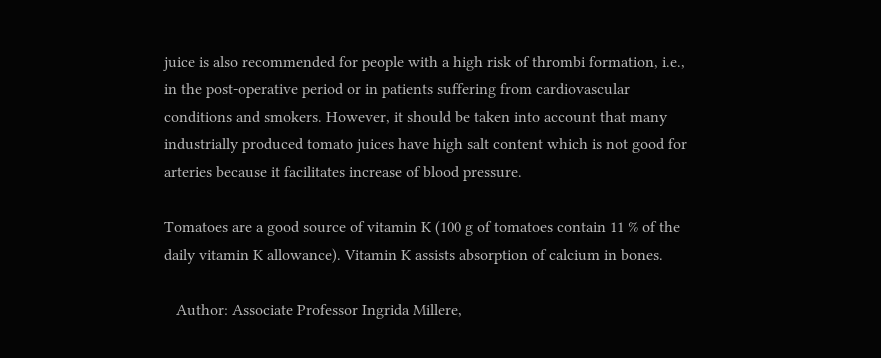juice is also recommended for people with a high risk of thrombi formation, i.e., in the post-operative period or in patients suffering from cardiovascular conditions and smokers. However, it should be taken into account that many industrially produced tomato juices have high salt content which is not good for arteries because it facilitates increase of blood pressure.

Tomatoes are a good source of vitamin K (100 g of tomatoes contain 11 % of the daily vitamin K allowance). Vitamin K assists absorption of calcium in bones.

   Author: Associate Professor Ingrida Millere,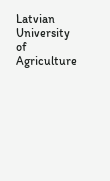Latvian University of Agriculture